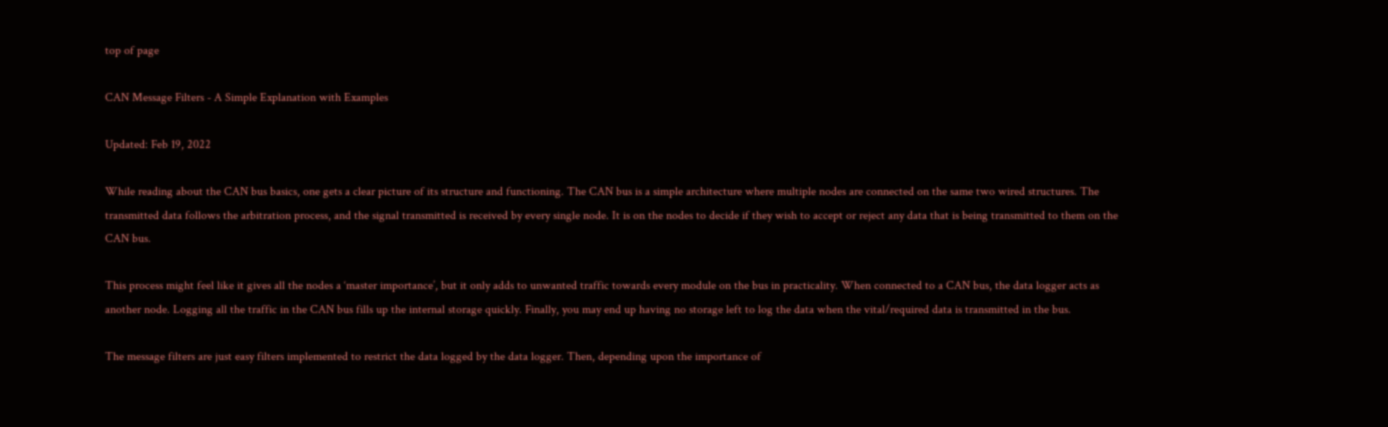top of page

CAN Message Filters - A Simple Explanation with Examples

Updated: Feb 19, 2022

While reading about the CAN bus basics, one gets a clear picture of its structure and functioning. The CAN bus is a simple architecture where multiple nodes are connected on the same two wired structures. The transmitted data follows the arbitration process, and the signal transmitted is received by every single node. It is on the nodes to decide if they wish to accept or reject any data that is being transmitted to them on the CAN bus.

This process might feel like it gives all the nodes a ‘master importance’, but it only adds to unwanted traffic towards every module on the bus in practicality. When connected to a CAN bus, the data logger acts as another node. Logging all the traffic in the CAN bus fills up the internal storage quickly. Finally, you may end up having no storage left to log the data when the vital/required data is transmitted in the bus.

The message filters are just easy filters implemented to restrict the data logged by the data logger. Then, depending upon the importance of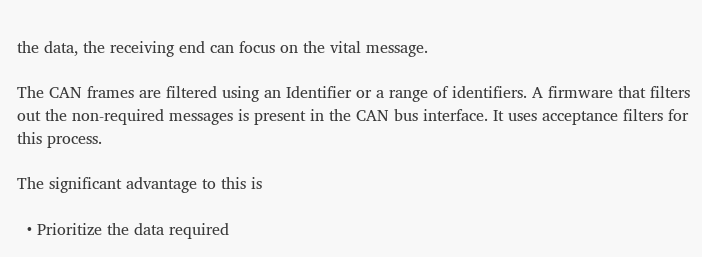the data, the receiving end can focus on the vital message.

The CAN frames are filtered using an Identifier or a range of identifiers. A firmware that filters out the non-required messages is present in the CAN bus interface. It uses acceptance filters for this process.

The significant advantage to this is

  • Prioritize the data required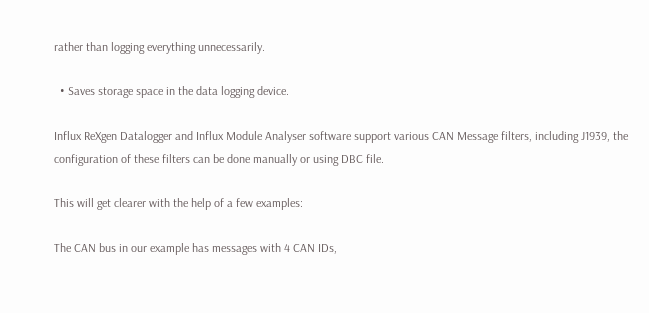rather than logging everything unnecessarily.

  • Saves storage space in the data logging device.

Influx ReXgen Datalogger and Influx Module Analyser software support various CAN Message filters, including J1939, the configuration of these filters can be done manually or using DBC file.

This will get clearer with the help of a few examples:

The CAN bus in our example has messages with 4 CAN IDs,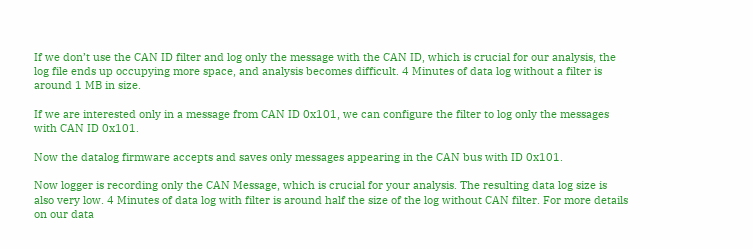If we don’t use the CAN ID filter and log only the message with the CAN ID, which is crucial for our analysis, the log file ends up occupying more space, and analysis becomes difficult. 4 Minutes of data log without a filter is around 1 MB in size.

If we are interested only in a message from CAN ID 0x101, we can configure the filter to log only the messages with CAN ID 0x101.

Now the datalog firmware accepts and saves only messages appearing in the CAN bus with ID 0x101.

Now logger is recording only the CAN Message, which is crucial for your analysis. The resulting data log size is also very low. 4 Minutes of data log with filter is around half the size of the log without CAN filter. For more details on our data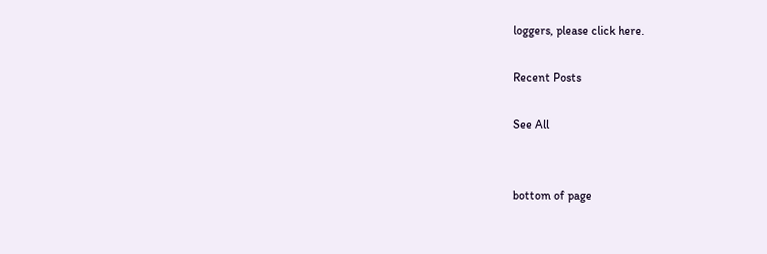loggers, please click here.

Recent Posts

See All


bottom of page